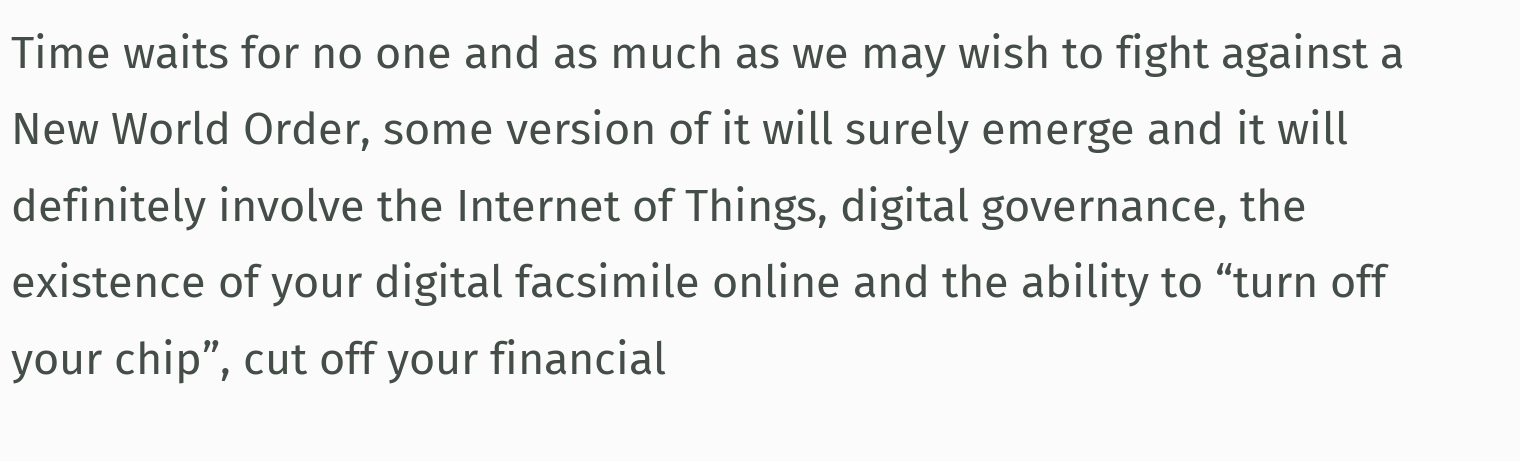Time waits for no one and as much as we may wish to fight against a New World Order, some version of it will surely emerge and it will definitely involve the Internet of Things, digital governance, the existence of your digital facsimile online and the ability to “turn off your chip”, cut off your financial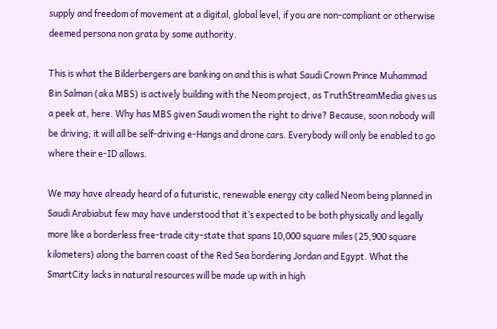supply and freedom of movement at a digital, global level, if you are non-compliant or otherwise deemed persona non grata by some authority.

This is what the Bilderbergers are banking on and this is what Saudi Crown Prince Muhammad Bin Salman (aka MBS) is actively building with the Neom project, as TruthStreamMedia gives us a peek at, here. Why has MBS given Saudi women the right to drive? Because, soon nobody will be driving; it will all be self-driving e-Hangs and drone cars. Everybody will only be enabled to go where their e-ID allows.

We may have already heard of a futuristic, renewable energy city called Neom being planned in Saudi Arabiabut few may have understood that it’s expected to be both physically and legally more like a borderless free-trade city-state that spans 10,000 square miles (25,900 square kilometers) along the barren coast of the Red Sea bordering Jordan and Egypt. What the SmartCity lacks in natural resources will be made up with in high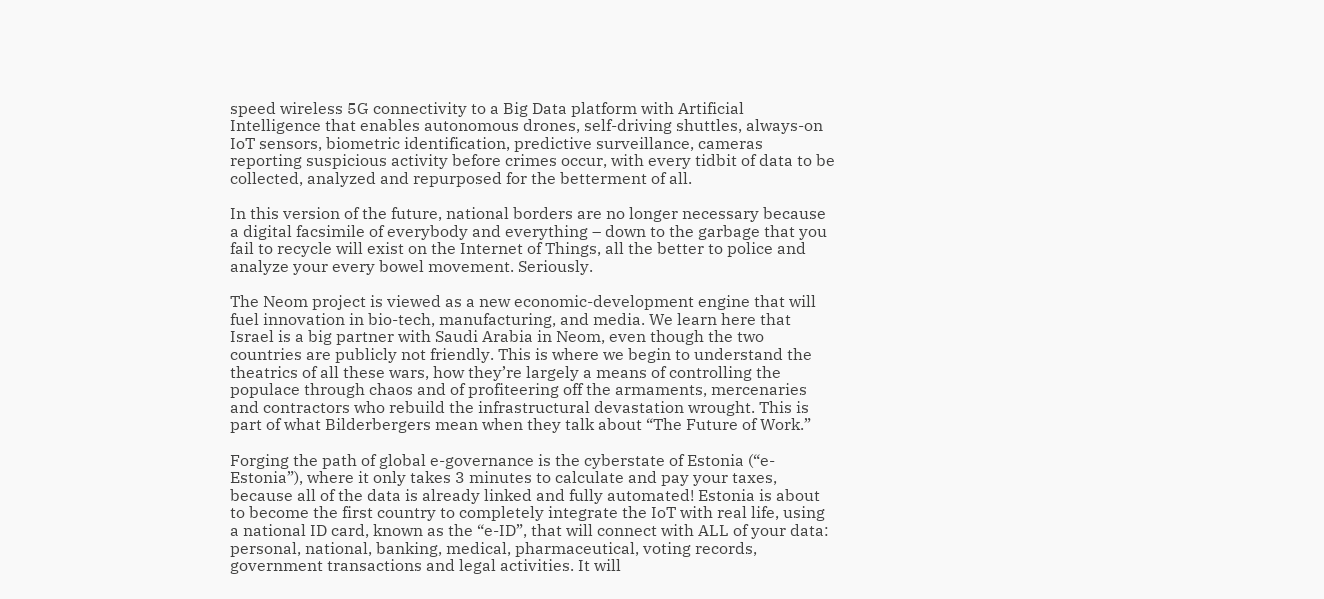speed wireless 5G connectivity to a Big Data platform with Artificial Intelligence that enables autonomous drones, self-driving shuttles, always-on IoT sensors, biometric identification, predictive surveillance, cameras reporting suspicious activity before crimes occur, with every tidbit of data to be collected, analyzed and repurposed for the betterment of all.

In this version of the future, national borders are no longer necessary because a digital facsimile of everybody and everything – down to the garbage that you fail to recycle will exist on the Internet of Things, all the better to police and analyze your every bowel movement. Seriously.

The Neom project is viewed as a new economic-development engine that will fuel innovation in bio-tech, manufacturing, and media. We learn here that Israel is a big partner with Saudi Arabia in Neom, even though the two countries are publicly not friendly. This is where we begin to understand the theatrics of all these wars, how they’re largely a means of controlling the populace through chaos and of profiteering off the armaments, mercenaries and contractors who rebuild the infrastructural devastation wrought. This is part of what Bilderbergers mean when they talk about “The Future of Work.”

Forging the path of global e-governance is the cyberstate of Estonia (“e-Estonia”), where it only takes 3 minutes to calculate and pay your taxes, because all of the data is already linked and fully automated! Estonia is about to become the first country to completely integrate the IoT with real life, using a national ID card, known as the “e-ID”, that will connect with ALL of your data: personal, national, banking, medical, pharmaceutical, voting records, government transactions and legal activities. It will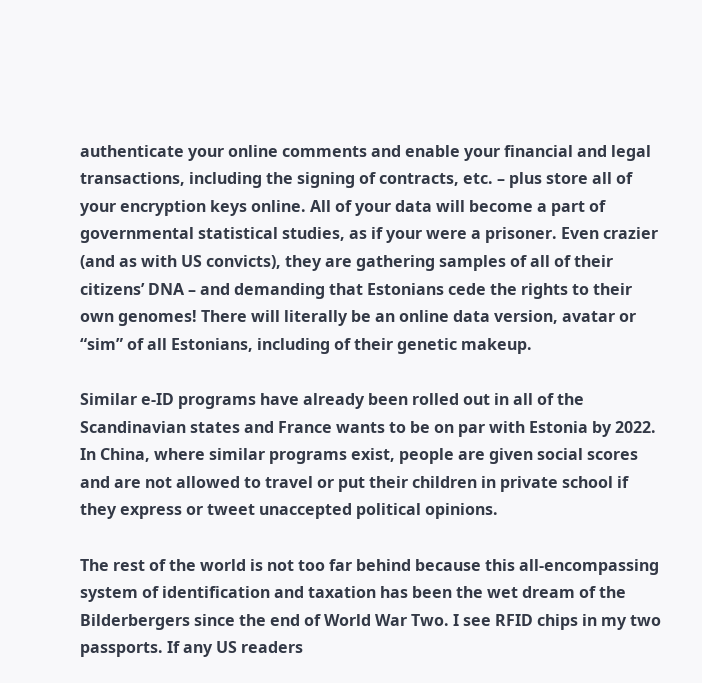authenticate your online comments and enable your financial and legal transactions, including the signing of contracts, etc. – plus store all of your encryption keys online. All of your data will become a part of governmental statistical studies, as if your were a prisoner. Even crazier (and as with US convicts), they are gathering samples of all of their citizens’ DNA – and demanding that Estonians cede the rights to their own genomes! There will literally be an online data version, avatar or “sim” of all Estonians, including of their genetic makeup.

Similar e-ID programs have already been rolled out in all of the Scandinavian states and France wants to be on par with Estonia by 2022. In China, where similar programs exist, people are given social scores and are not allowed to travel or put their children in private school if they express or tweet unaccepted political opinions.

The rest of the world is not too far behind because this all-encompassing system of identification and taxation has been the wet dream of the Bilderbergers since the end of World War Two. I see RFID chips in my two passports. If any US readers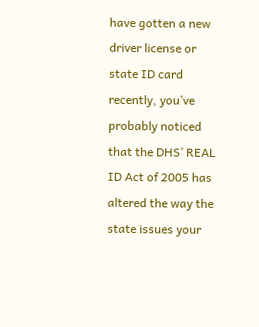have gotten a new driver license or state ID card recently, you’ve probably noticed that the DHS’ REAL ID Act of 2005 has altered the way the state issues your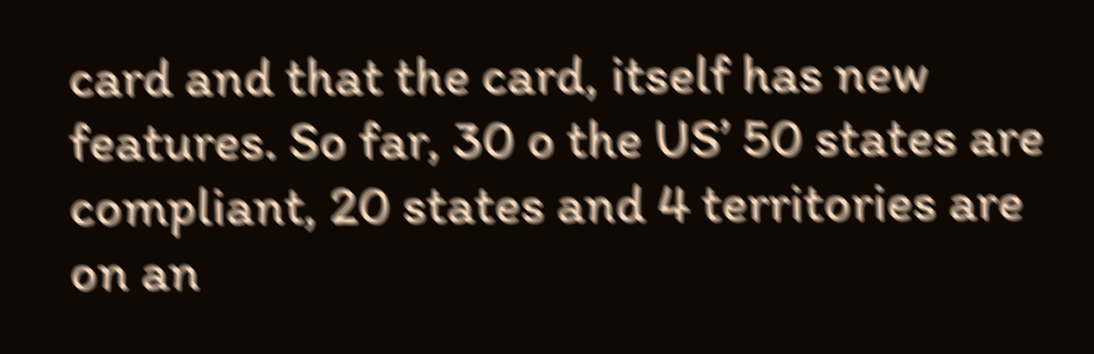card and that the card, itself has new features. So far, 30 o the US’ 50 states are compliant, 20 states and 4 territories are on an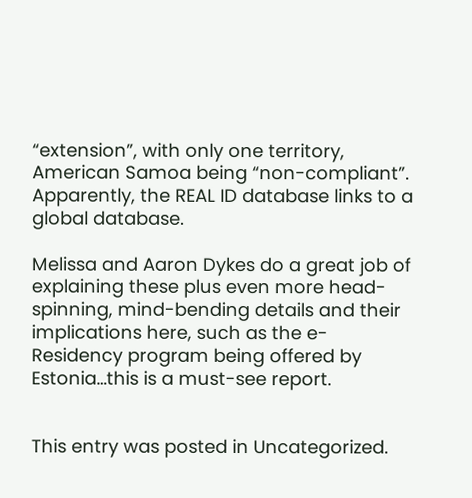“extension”, with only one territory, American Samoa being “non-compliant”. Apparently, the REAL ID database links to a global database.

Melissa and Aaron Dykes do a great job of explaining these plus even more head-spinning, mind-bending details and their implications here, such as the e-Residency program being offered by Estonia…this is a must-see report.


This entry was posted in Uncategorized.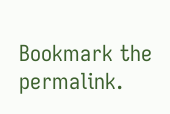Bookmark the permalink.